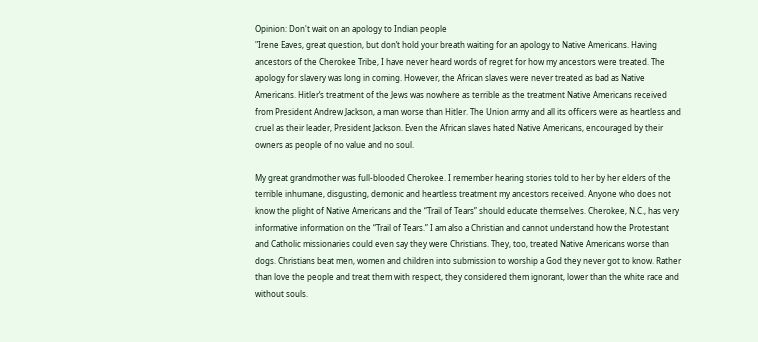Opinion: Don't wait on an apology to Indian people
"Irene Eaves, great question, but don’t hold your breath waiting for an apology to Native Americans. Having ancestors of the Cherokee Tribe, I have never heard words of regret for how my ancestors were treated. The apology for slavery was long in coming. However, the African slaves were never treated as bad as Native Americans. Hitler’s treatment of the Jews was nowhere as terrible as the treatment Native Americans received from President Andrew Jackson, a man worse than Hitler. The Union army and all its officers were as heartless and cruel as their leader, President Jackson. Even the African slaves hated Native Americans, encouraged by their owners as people of no value and no soul.

My great grandmother was full-blooded Cherokee. I remember hearing stories told to her by her elders of the terrible inhumane, disgusting, demonic and heartless treatment my ancestors received. Anyone who does not know the plight of Native Americans and the “Trail of Tears” should educate themselves. Cherokee, N.C., has very informative information on the “Trail of Tears.” I am also a Christian and cannot understand how the Protestant and Catholic missionaries could even say they were Christians. They, too, treated Native Americans worse than dogs. Christians beat men, women and children into submission to worship a God they never got to know. Rather than love the people and treat them with respect, they considered them ignorant, lower than the white race and without souls.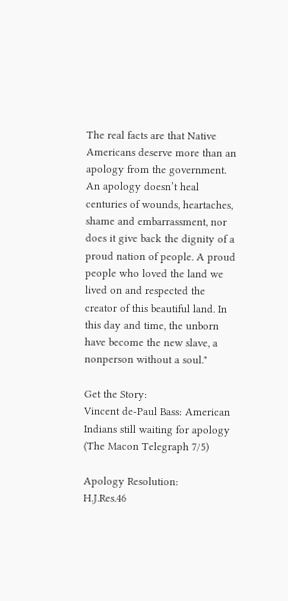The real facts are that Native Americans deserve more than an apology from the government. An apology doesn’t heal centuries of wounds, heartaches, shame and embarrassment, nor does it give back the dignity of a proud nation of people. A proud people who loved the land we lived on and respected the creator of this beautiful land. In this day and time, the unborn have become the new slave, a nonperson without a soul."

Get the Story:
Vincent de-Paul Bass: American Indians still waiting for apology (The Macon Telegraph 7/5)

Apology Resolution:
H.J.Res.46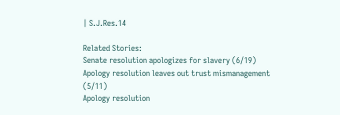| S.J.Res.14

Related Stories:
Senate resolution apologizes for slavery (6/19)
Apology resolution leaves out trust mismanagement (5/11)
Apology resolution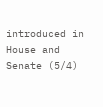introduced in House and Senate (5/4)